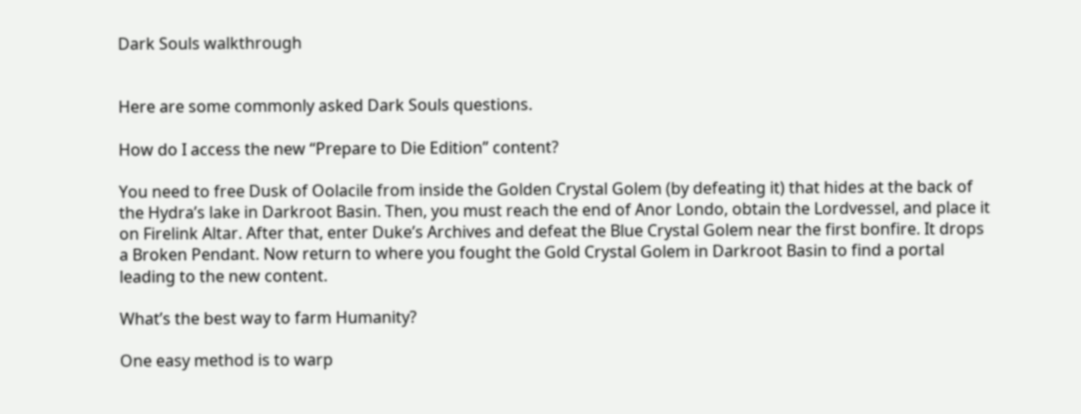Dark Souls walkthrough


Here are some commonly asked Dark Souls questions.

How do I access the new “Prepare to Die Edition” content?

You need to free Dusk of Oolacile from inside the Golden Crystal Golem (by defeating it) that hides at the back of the Hydra’s lake in Darkroot Basin. Then, you must reach the end of Anor Londo, obtain the Lordvessel, and place it on Firelink Altar. After that, enter Duke’s Archives and defeat the Blue Crystal Golem near the first bonfire. It drops a Broken Pendant. Now return to where you fought the Gold Crystal Golem in Darkroot Basin to find a portal leading to the new content.

What’s the best way to farm Humanity?

One easy method is to warp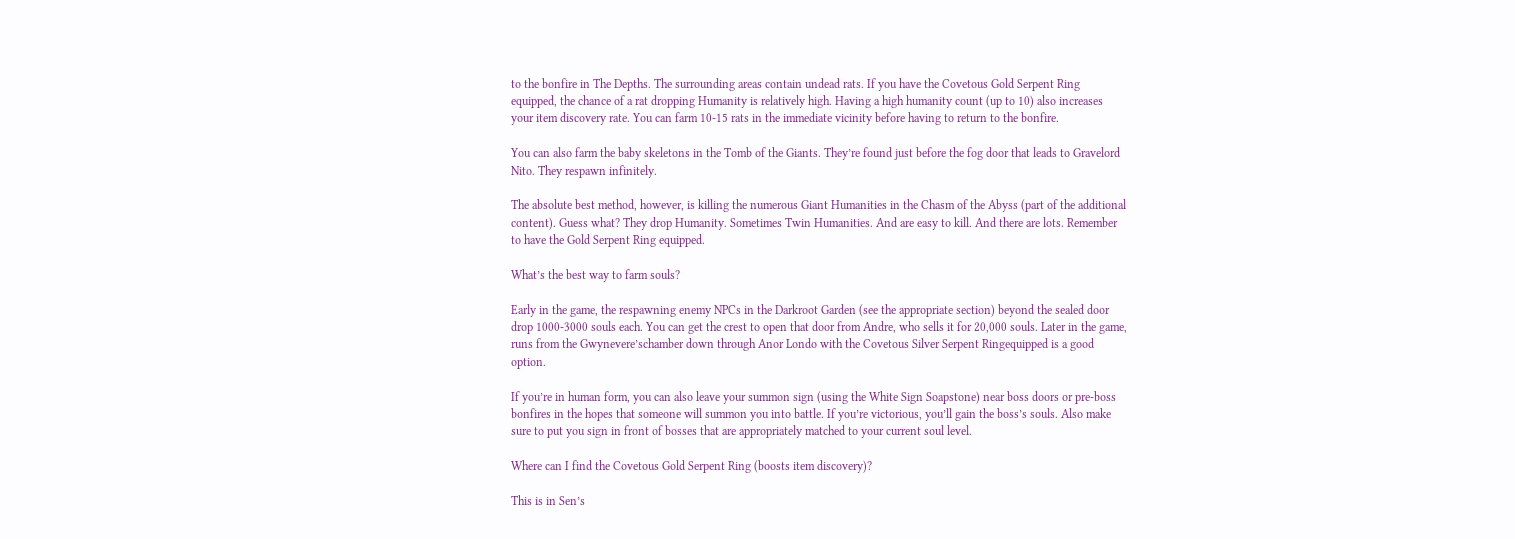to the bonfire in The Depths. The surrounding areas contain undead rats. If you have the Covetous Gold Serpent Ring equipped, the chance of a rat dropping Humanity is relatively high. Having a high humanity count (up to 10) also increases your item discovery rate. You can farm 10-15 rats in the immediate vicinity before having to return to the bonfire.

You can also farm the baby skeletons in the Tomb of the Giants. They’re found just before the fog door that leads to Gravelord Nito. They respawn infinitely.

The absolute best method, however, is killing the numerous Giant Humanities in the Chasm of the Abyss (part of the additional content). Guess what? They drop Humanity. Sometimes Twin Humanities. And are easy to kill. And there are lots. Remember to have the Gold Serpent Ring equipped.

What’s the best way to farm souls?

Early in the game, the respawning enemy NPCs in the Darkroot Garden (see the appropriate section) beyond the sealed door drop 1000-3000 souls each. You can get the crest to open that door from Andre, who sells it for 20,000 souls. Later in the game, runs from the Gwynevere’schamber down through Anor Londo with the Covetous Silver Serpent Ringequipped is a good option.

If you’re in human form, you can also leave your summon sign (using the White Sign Soapstone) near boss doors or pre-boss bonfires in the hopes that someone will summon you into battle. If you’re victorious, you’ll gain the boss’s souls. Also make sure to put you sign in front of bosses that are appropriately matched to your current soul level.

Where can I find the Covetous Gold Serpent Ring (boosts item discovery)?

This is in Sen’s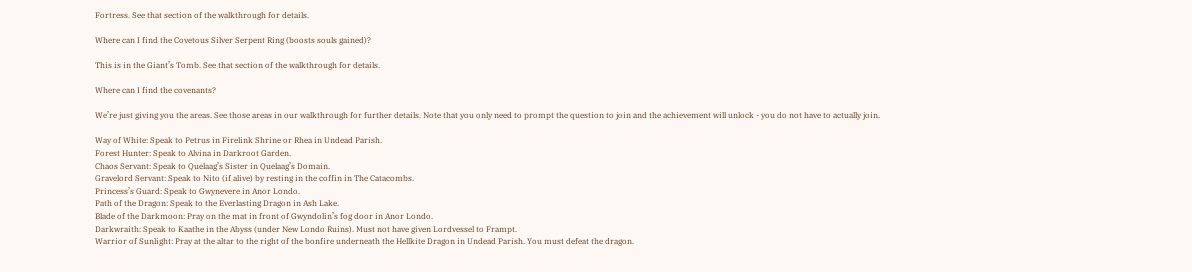Fortress. See that section of the walkthrough for details.

Where can I find the Covetous Silver Serpent Ring (boosts souls gained)?

This is in the Giant’s Tomb. See that section of the walkthrough for details.

Where can I find the covenants?

We’re just giving you the areas. See those areas in our walkthrough for further details. Note that you only need to prompt the question to join and the achievement will unlock - you do not have to actually join.

Way of White: Speak to Petrus in Firelink Shrine or Rhea in Undead Parish.
Forest Hunter: Speak to Alvina in Darkroot Garden.
Chaos Servant: Speak to Quelaag’s Sister in Quelaag’s Domain.
Gravelord Servant: Speak to Nito (if alive) by resting in the coffin in The Catacombs.
Princess’s Guard: Speak to Gwynevere in Anor Londo.
Path of the Dragon: Speak to the Everlasting Dragon in Ash Lake.
Blade of the Darkmoon: Pray on the mat in front of Gwyndolin’s fog door in Anor Londo.
Darkwraith: Speak to Kaathe in the Abyss (under New Londo Ruins). Must not have given Lordvessel to Frampt.
Warrior of Sunlight: Pray at the altar to the right of the bonfire underneath the Hellkite Dragon in Undead Parish. You must defeat the dragon.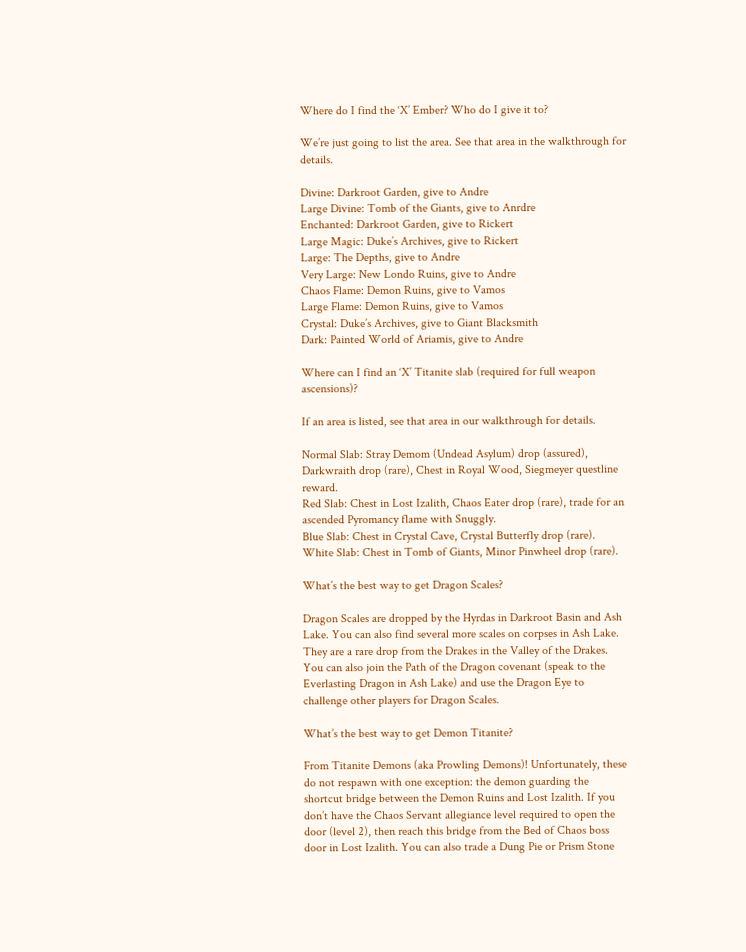Where do I find the ‘X’ Ember? Who do I give it to?

We’re just going to list the area. See that area in the walkthrough for details.

Divine: Darkroot Garden, give to Andre
Large Divine: Tomb of the Giants, give to Anrdre
Enchanted: Darkroot Garden, give to Rickert
Large Magic: Duke’s Archives, give to Rickert
Large: The Depths, give to Andre
Very Large: New Londo Ruins, give to Andre
Chaos Flame: Demon Ruins, give to Vamos
Large Flame: Demon Ruins, give to Vamos
Crystal: Duke’s Archives, give to Giant Blacksmith
Dark: Painted World of Ariamis, give to Andre

Where can I find an ‘X’ Titanite slab (required for full weapon ascensions)?

If an area is listed, see that area in our walkthrough for details.

Normal Slab: Stray Demom (Undead Asylum) drop (assured), Darkwraith drop (rare), Chest in Royal Wood, Siegmeyer questline reward.
Red Slab: Chest in Lost Izalith, Chaos Eater drop (rare), trade for an ascended Pyromancy flame with Snuggly.
Blue Slab: Chest in Crystal Cave, Crystal Butterfly drop (rare).
White Slab: Chest in Tomb of Giants, Minor Pinwheel drop (rare).

What’s the best way to get Dragon Scales?

Dragon Scales are dropped by the Hyrdas in Darkroot Basin and Ash Lake. You can also find several more scales on corpses in Ash Lake. They are a rare drop from the Drakes in the Valley of the Drakes. You can also join the Path of the Dragon covenant (speak to the Everlasting Dragon in Ash Lake) and use the Dragon Eye to challenge other players for Dragon Scales.

What’s the best way to get Demon Titanite?

From Titanite Demons (aka Prowling Demons)! Unfortunately, these do not respawn with one exception: the demon guarding the shortcut bridge between the Demon Ruins and Lost Izalith. If you don’t have the Chaos Servant allegiance level required to open the door (level 2), then reach this bridge from the Bed of Chaos boss door in Lost Izalith. You can also trade a Dung Pie or Prism Stone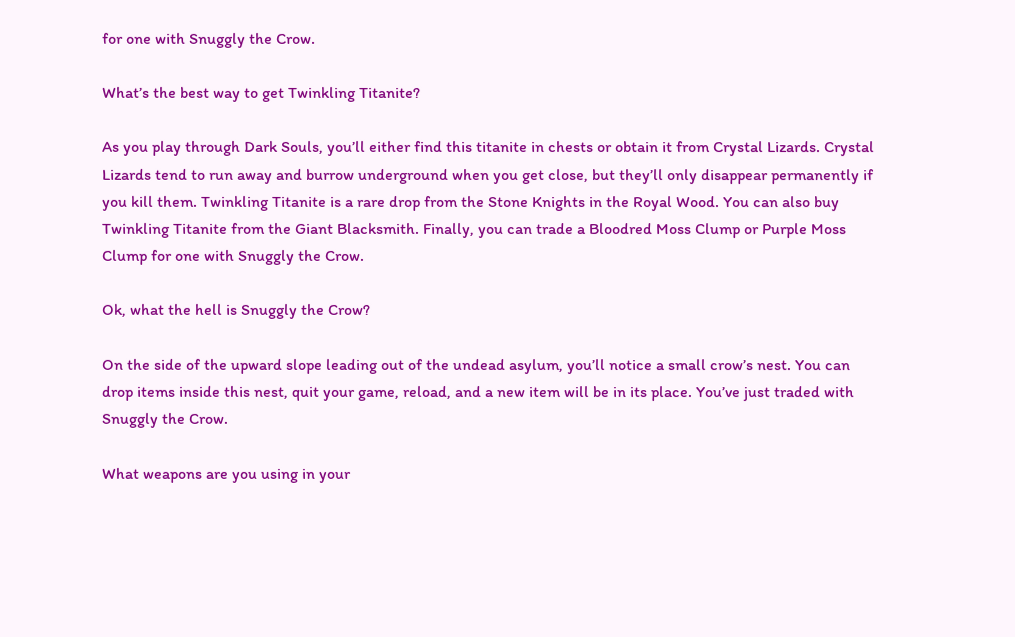for one with Snuggly the Crow.

What’s the best way to get Twinkling Titanite?

As you play through Dark Souls, you’ll either find this titanite in chests or obtain it from Crystal Lizards. Crystal Lizards tend to run away and burrow underground when you get close, but they’ll only disappear permanently if you kill them. Twinkling Titanite is a rare drop from the Stone Knights in the Royal Wood. You can also buy Twinkling Titanite from the Giant Blacksmith. Finally, you can trade a Bloodred Moss Clump or Purple Moss Clump for one with Snuggly the Crow.

Ok, what the hell is Snuggly the Crow?

On the side of the upward slope leading out of the undead asylum, you’ll notice a small crow’s nest. You can drop items inside this nest, quit your game, reload, and a new item will be in its place. You’ve just traded with Snuggly the Crow.

What weapons are you using in your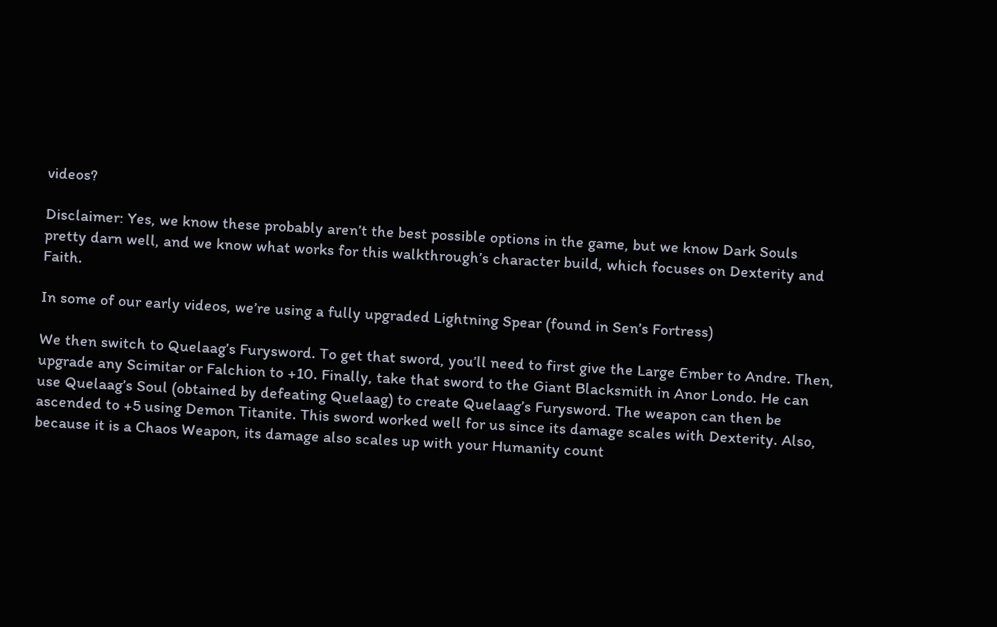videos?

Disclaimer: Yes, we know these probably aren’t the best possible options in the game, but we know Dark Souls pretty darn well, and we know what works for this walkthrough’s character build, which focuses on Dexterity and Faith.

In some of our early videos, we’re using a fully upgraded Lightning Spear (found in Sen’s Fortress)

We then switch to Quelaag’s Furysword. To get that sword, you’ll need to first give the Large Ember to Andre. Then, upgrade any Scimitar or Falchion to +10. Finally, take that sword to the Giant Blacksmith in Anor Londo. He can use Quelaag’s Soul (obtained by defeating Quelaag) to create Quelaag’s Furysword. The weapon can then be ascended to +5 using Demon Titanite. This sword worked well for us since its damage scales with Dexterity. Also, because it is a Chaos Weapon, its damage also scales up with your Humanity count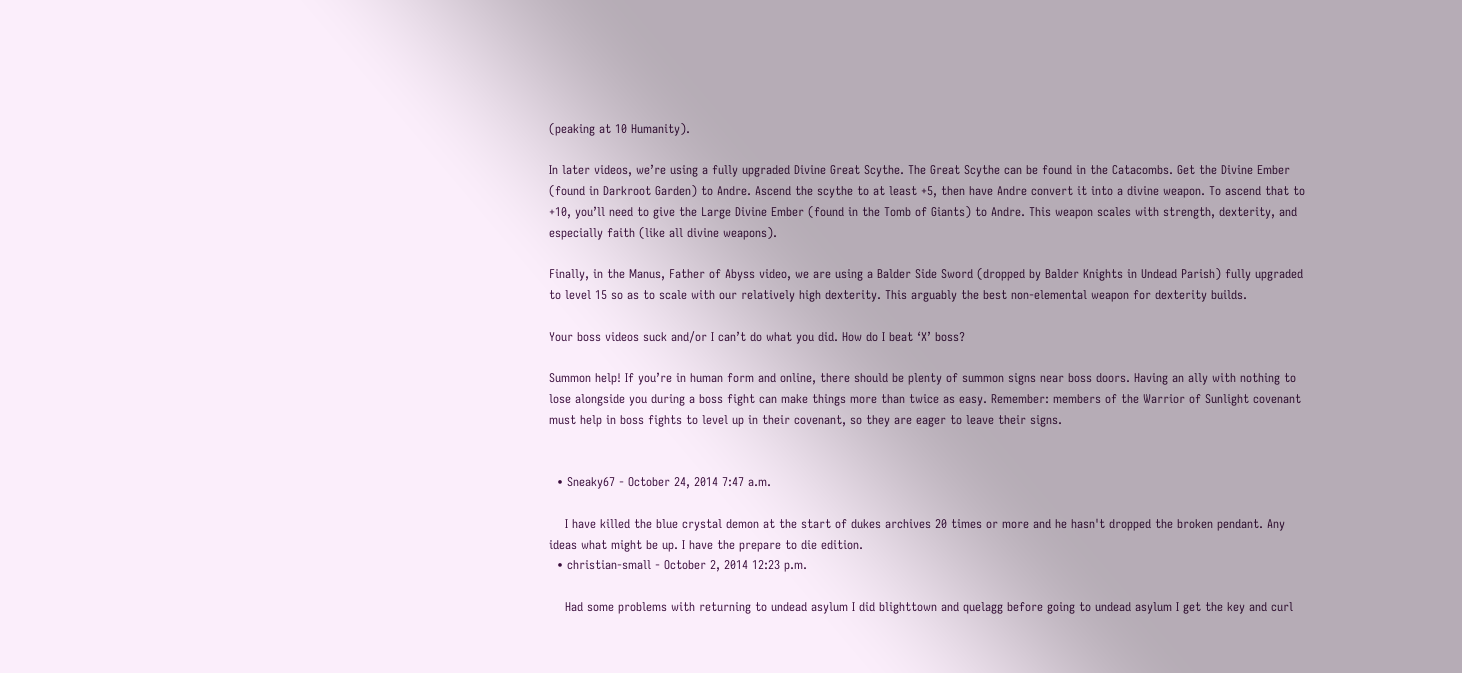(peaking at 10 Humanity).

In later videos, we’re using a fully upgraded Divine Great Scythe. The Great Scythe can be found in the Catacombs. Get the Divine Ember (found in Darkroot Garden) to Andre. Ascend the scythe to at least +5, then have Andre convert it into a divine weapon. To ascend that to +10, you’ll need to give the Large Divine Ember (found in the Tomb of Giants) to Andre. This weapon scales with strength, dexterity, and especially faith (like all divine weapons).

Finally, in the Manus, Father of Abyss video, we are using a Balder Side Sword (dropped by Balder Knights in Undead Parish) fully upgraded to level 15 so as to scale with our relatively high dexterity. This arguably the best non-elemental weapon for dexterity builds.

Your boss videos suck and/or I can’t do what you did. How do I beat ‘X’ boss?

Summon help! If you’re in human form and online, there should be plenty of summon signs near boss doors. Having an ally with nothing to lose alongside you during a boss fight can make things more than twice as easy. Remember: members of the Warrior of Sunlight covenant must help in boss fights to level up in their covenant, so they are eager to leave their signs.


  • Sneaky67 - October 24, 2014 7:47 a.m.

    I have killed the blue crystal demon at the start of dukes archives 20 times or more and he hasn't dropped the broken pendant. Any ideas what might be up. I have the prepare to die edition.
  • christian-small - October 2, 2014 12:23 p.m.

    Had some problems with returning to undead asylum I did blighttown and quelagg before going to undead asylum I get the key and curl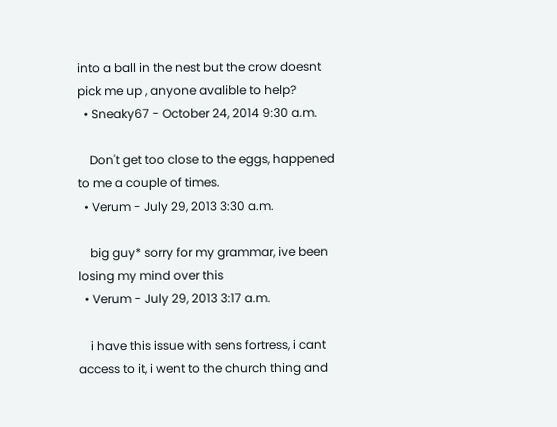into a ball in the nest but the crow doesnt pick me up , anyone avalible to help?
  • Sneaky67 - October 24, 2014 9:30 a.m.

    Don't get too close to the eggs, happened to me a couple of times.
  • Verum - July 29, 2013 3:30 a.m.

    big guy* sorry for my grammar, ive been losing my mind over this
  • Verum - July 29, 2013 3:17 a.m.

    i have this issue with sens fortress, i cant access to it, i went to the church thing and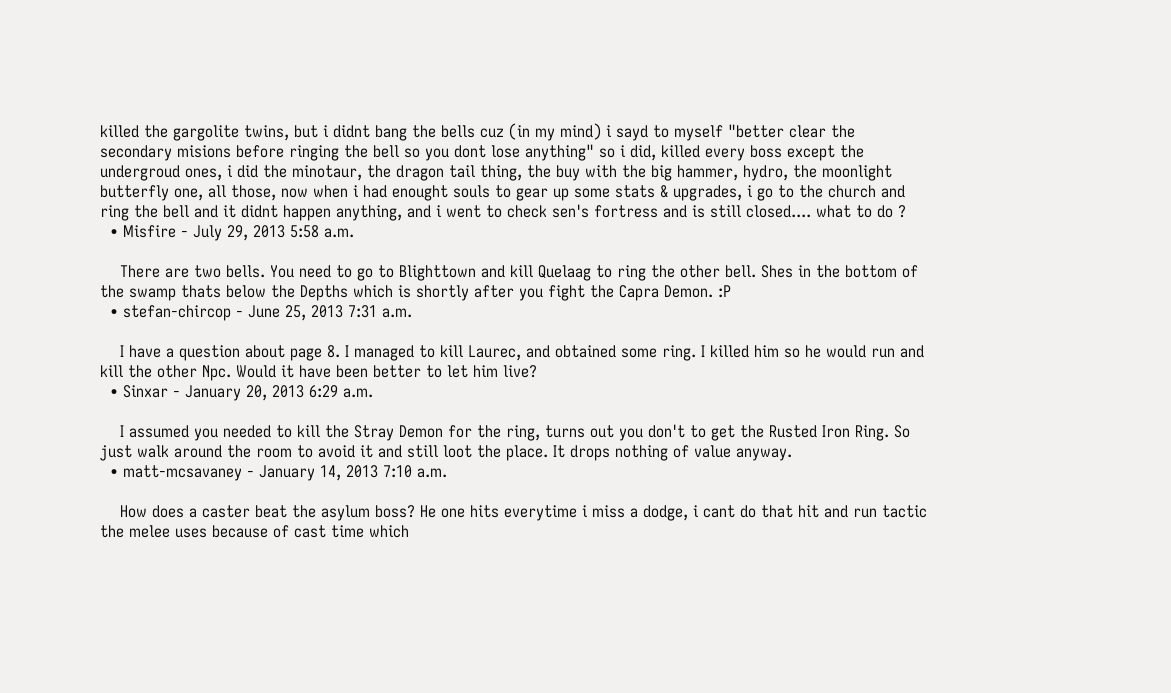killed the gargolite twins, but i didnt bang the bells cuz (in my mind) i sayd to myself "better clear the secondary misions before ringing the bell so you dont lose anything" so i did, killed every boss except the undergroud ones, i did the minotaur, the dragon tail thing, the buy with the big hammer, hydro, the moonlight butterfly one, all those, now when i had enought souls to gear up some stats & upgrades, i go to the church and ring the bell and it didnt happen anything, and i went to check sen's fortress and is still closed.... what to do ?
  • Misfire - July 29, 2013 5:58 a.m.

    There are two bells. You need to go to Blighttown and kill Quelaag to ring the other bell. Shes in the bottom of the swamp thats below the Depths which is shortly after you fight the Capra Demon. :P
  • stefan-chircop - June 25, 2013 7:31 a.m.

    I have a question about page 8. I managed to kill Laurec, and obtained some ring. I killed him so he would run and kill the other Npc. Would it have been better to let him live?
  • Sinxar - January 20, 2013 6:29 a.m.

    I assumed you needed to kill the Stray Demon for the ring, turns out you don't to get the Rusted Iron Ring. So just walk around the room to avoid it and still loot the place. It drops nothing of value anyway.
  • matt-mcsavaney - January 14, 2013 7:10 a.m.

    How does a caster beat the asylum boss? He one hits everytime i miss a dodge, i cant do that hit and run tactic the melee uses because of cast time which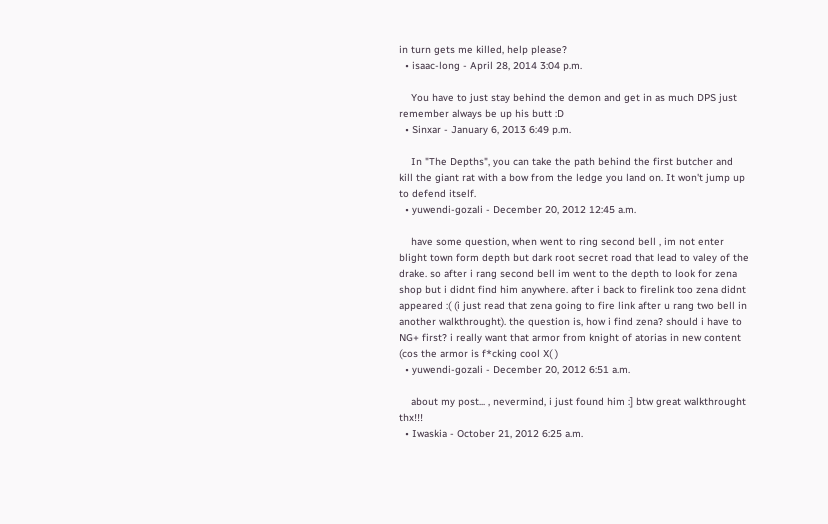in turn gets me killed, help please?
  • isaac-long - April 28, 2014 3:04 p.m.

    You have to just stay behind the demon and get in as much DPS just remember always be up his butt :D
  • Sinxar - January 6, 2013 6:49 p.m.

    In "The Depths", you can take the path behind the first butcher and kill the giant rat with a bow from the ledge you land on. It won't jump up to defend itself.
  • yuwendi-gozali - December 20, 2012 12:45 a.m.

    have some question, when went to ring second bell , im not enter blight town form depth but dark root secret road that lead to valey of the drake. so after i rang second bell im went to the depth to look for zena shop but i didnt find him anywhere. after i back to firelink too zena didnt appeared :( (i just read that zena going to fire link after u rang two bell in another walkthrought). the question is, how i find zena? should i have to NG+ first? i really want that armor from knight of atorias in new content (cos the armor is f*cking cool X( )
  • yuwendi-gozali - December 20, 2012 6:51 a.m.

    about my post... , nevermind, i just found him :] btw great walkthrought thx!!!
  • Iwaskia - October 21, 2012 6:25 a.m.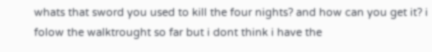whats that sword you used to kill the four nights? and how can you get it? i folow the walktrought so far but i dont think i have the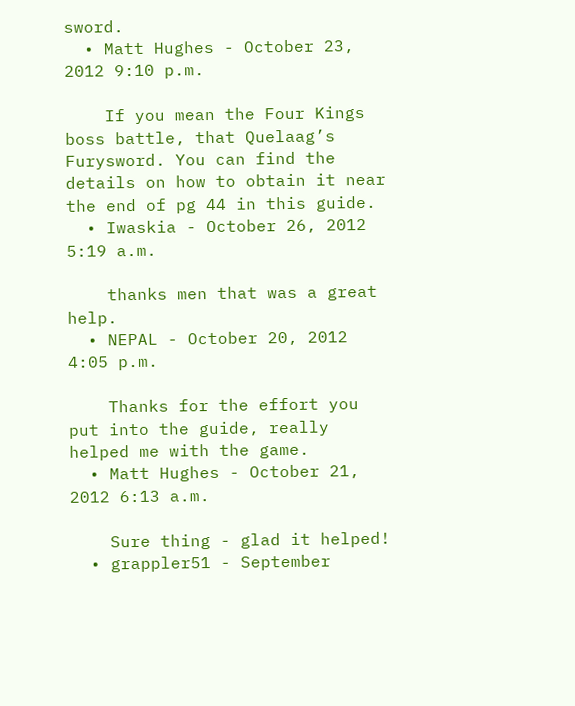sword.
  • Matt Hughes - October 23, 2012 9:10 p.m.

    If you mean the Four Kings boss battle, that Quelaag’s Furysword. You can find the details on how to obtain it near the end of pg 44 in this guide.
  • Iwaskia - October 26, 2012 5:19 a.m.

    thanks men that was a great help.
  • NEPAL - October 20, 2012 4:05 p.m.

    Thanks for the effort you put into the guide, really helped me with the game.
  • Matt Hughes - October 21, 2012 6:13 a.m.

    Sure thing - glad it helped!
  • grappler51 - September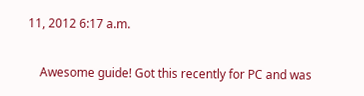11, 2012 6:17 a.m.

    Awesome guide! Got this recently for PC and was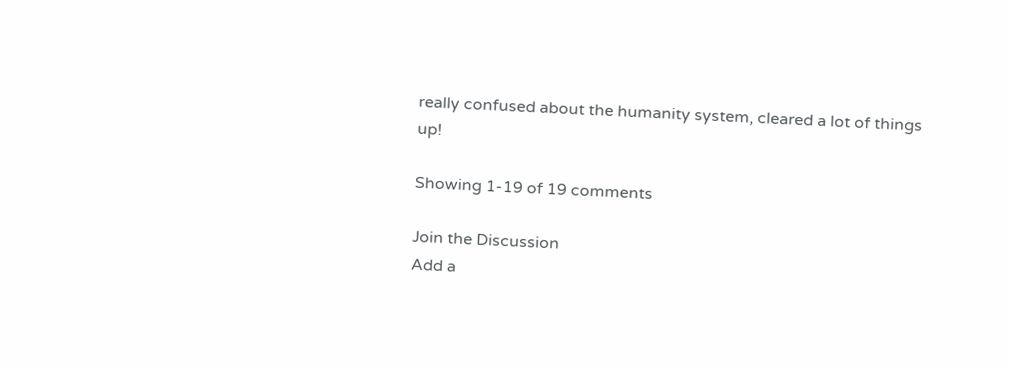really confused about the humanity system, cleared a lot of things up!

Showing 1-19 of 19 comments

Join the Discussion
Add a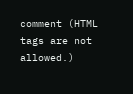comment (HTML tags are not allowed.)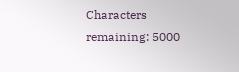Characters remaining: 5000